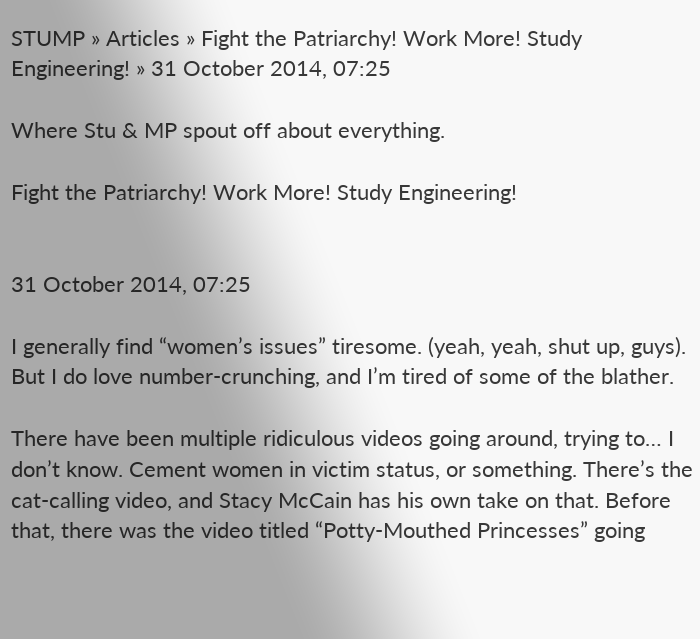STUMP » Articles » Fight the Patriarchy! Work More! Study Engineering! » 31 October 2014, 07:25

Where Stu & MP spout off about everything.

Fight the Patriarchy! Work More! Study Engineering!


31 October 2014, 07:25

I generally find “women’s issues” tiresome. (yeah, yeah, shut up, guys). But I do love number-crunching, and I’m tired of some of the blather.

There have been multiple ridiculous videos going around, trying to… I don’t know. Cement women in victim status, or something. There’s the cat-calling video, and Stacy McCain has his own take on that. Before that, there was the video titled “Potty-Mouthed Princesses” going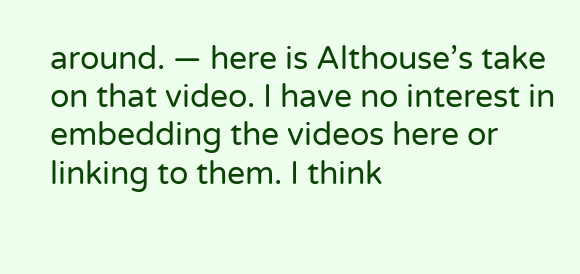around. — here is Althouse’s take on that video. I have no interest in embedding the videos here or linking to them. I think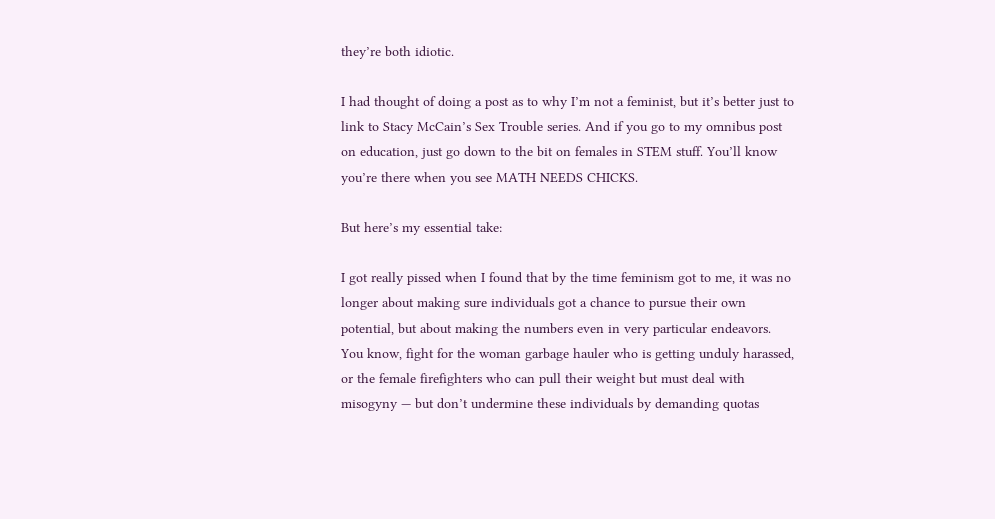they’re both idiotic.

I had thought of doing a post as to why I’m not a feminist, but it’s better just to link to Stacy McCain’s Sex Trouble series. And if you go to my omnibus post on education, just go down to the bit on females in STEM stuff. You’ll know you’re there when you see MATH NEEDS CHICKS.

But here’s my essential take:

I got really pissed when I found that by the time feminism got to me, it was no longer about making sure individuals got a chance to pursue their own potential, but about making the numbers even in very particular endeavors. You know, fight for the woman garbage hauler who is getting unduly harassed, or the female firefighters who can pull their weight but must deal with misogyny — but don’t undermine these individuals by demanding quotas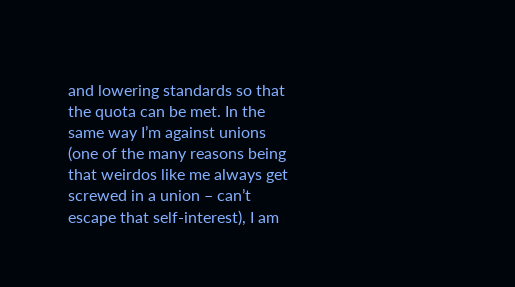and lowering standards so that the quota can be met. In the same way I’m against unions (one of the many reasons being that weirdos like me always get screwed in a union – can’t escape that self-interest), I am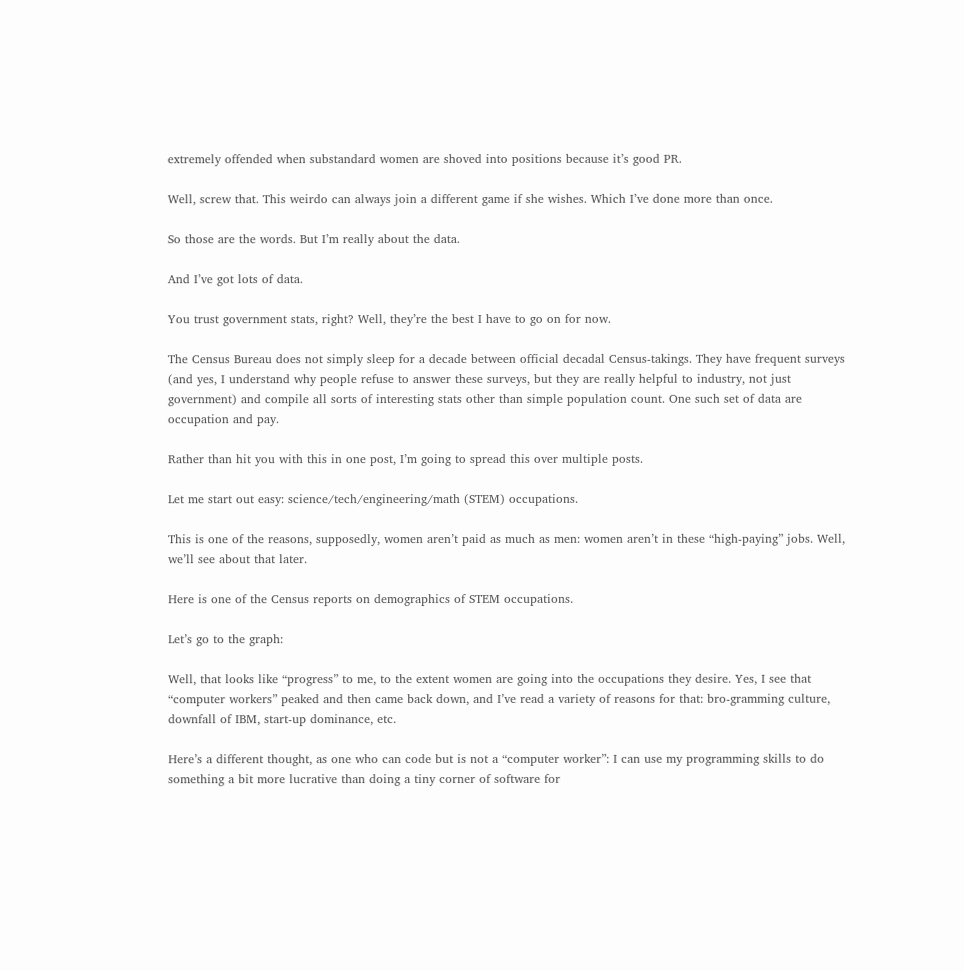extremely offended when substandard women are shoved into positions because it’s good PR.

Well, screw that. This weirdo can always join a different game if she wishes. Which I’ve done more than once.

So those are the words. But I’m really about the data.

And I’ve got lots of data.

You trust government stats, right? Well, they’re the best I have to go on for now.

The Census Bureau does not simply sleep for a decade between official decadal Census-takings. They have frequent surveys (and yes, I understand why people refuse to answer these surveys, but they are really helpful to industry, not just government) and compile all sorts of interesting stats other than simple population count. One such set of data are occupation and pay.

Rather than hit you with this in one post, I’m going to spread this over multiple posts.

Let me start out easy: science/tech/engineering/math (STEM) occupations.

This is one of the reasons, supposedly, women aren’t paid as much as men: women aren’t in these “high-paying” jobs. Well, we’ll see about that later.

Here is one of the Census reports on demographics of STEM occupations.

Let’s go to the graph:

Well, that looks like “progress” to me, to the extent women are going into the occupations they desire. Yes, I see that “computer workers” peaked and then came back down, and I’ve read a variety of reasons for that: bro-gramming culture, downfall of IBM, start-up dominance, etc.

Here’s a different thought, as one who can code but is not a “computer worker”: I can use my programming skills to do something a bit more lucrative than doing a tiny corner of software for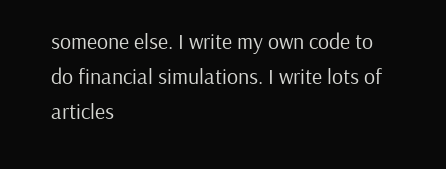someone else. I write my own code to do financial simulations. I write lots of articles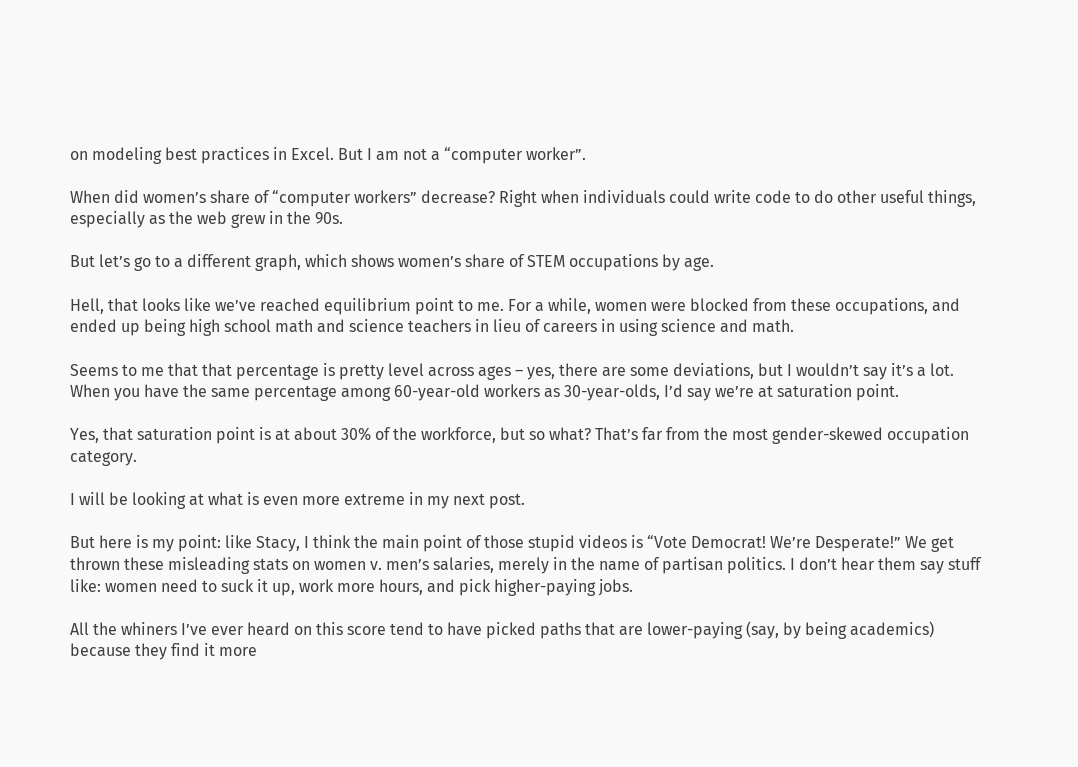on modeling best practices in Excel. But I am not a “computer worker”.

When did women’s share of “computer workers” decrease? Right when individuals could write code to do other useful things, especially as the web grew in the 90s.

But let’s go to a different graph, which shows women’s share of STEM occupations by age.

Hell, that looks like we’ve reached equilibrium point to me. For a while, women were blocked from these occupations, and ended up being high school math and science teachers in lieu of careers in using science and math.

Seems to me that that percentage is pretty level across ages – yes, there are some deviations, but I wouldn’t say it’s a lot. When you have the same percentage among 60-year-old workers as 30-year-olds, I’d say we’re at saturation point.

Yes, that saturation point is at about 30% of the workforce, but so what? That’s far from the most gender-skewed occupation category.

I will be looking at what is even more extreme in my next post.

But here is my point: like Stacy, I think the main point of those stupid videos is “Vote Democrat! We’re Desperate!” We get thrown these misleading stats on women v. men’s salaries, merely in the name of partisan politics. I don’t hear them say stuff like: women need to suck it up, work more hours, and pick higher-paying jobs.

All the whiners I’ve ever heard on this score tend to have picked paths that are lower-paying (say, by being academics) because they find it more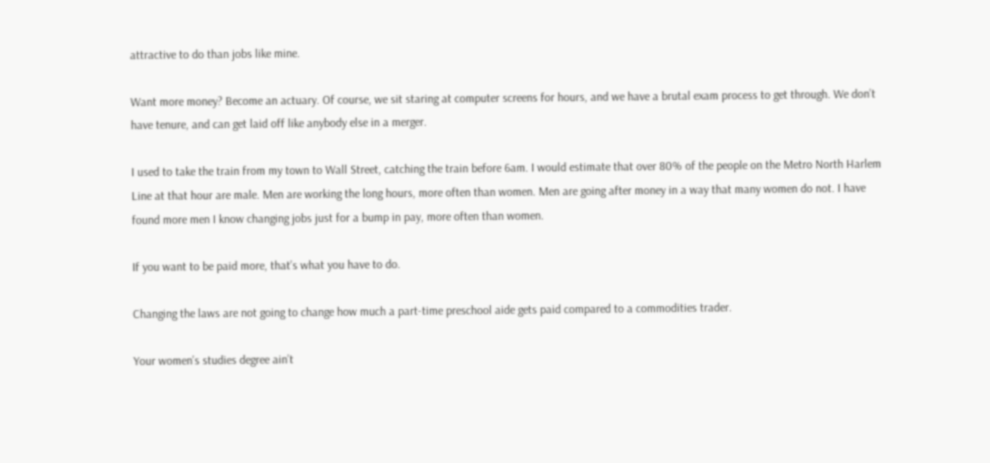attractive to do than jobs like mine.

Want more money? Become an actuary. Of course, we sit staring at computer screens for hours, and we have a brutal exam process to get through. We don’t have tenure, and can get laid off like anybody else in a merger.

I used to take the train from my town to Wall Street, catching the train before 6am. I would estimate that over 80% of the people on the Metro North Harlem Line at that hour are male. Men are working the long hours, more often than women. Men are going after money in a way that many women do not. I have found more men I know changing jobs just for a bump in pay, more often than women.

If you want to be paid more, that’s what you have to do.

Changing the laws are not going to change how much a part-time preschool aide gets paid compared to a commodities trader.

Your women’s studies degree ain’t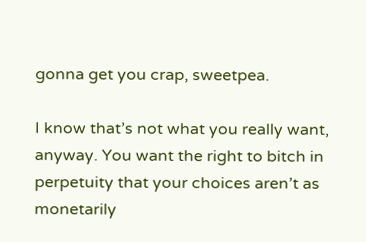gonna get you crap, sweetpea.

I know that’s not what you really want, anyway. You want the right to bitch in perpetuity that your choices aren’t as monetarily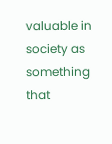valuable in society as something that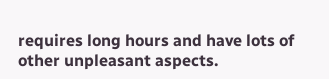requires long hours and have lots of other unpleasant aspects.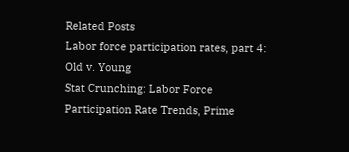Related Posts
Labor force participation rates, part 4: Old v. Young
Stat Crunching: Labor Force Participation Rate Trends, Prime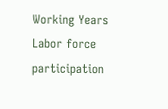Working Years
Labor force participation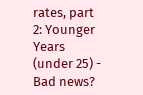rates, part 2: Younger Years (under 25) - Bad news?